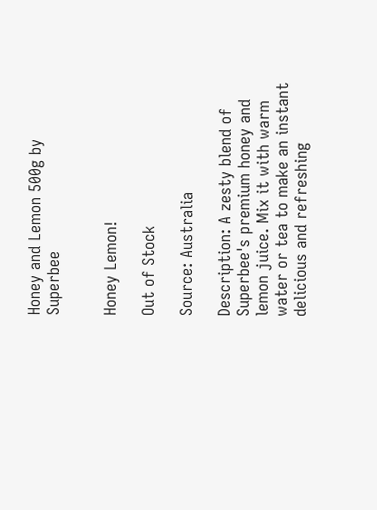Honey and Lemon 500g by Superbee


Honey Lemon!

Out of Stock

Source: Australia

Description: A zesty blend of Superbee's premium honey and lemon juice. Mix it with warm water or tea to make an instant delicious and refreshing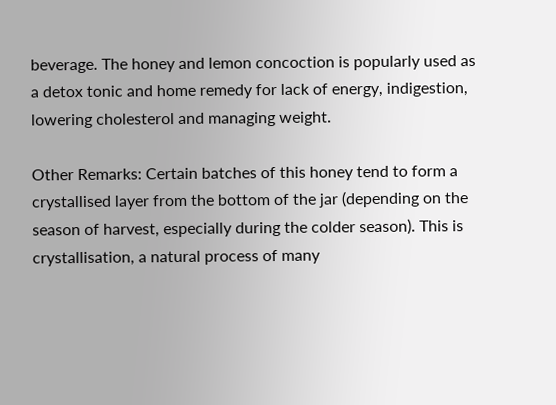beverage. The honey and lemon concoction is popularly used as a detox tonic and home remedy for lack of energy, indigestion, lowering cholesterol and managing weight.

Other Remarks: Certain batches of this honey tend to form a crystallised layer from the bottom of the jar (depending on the season of harvest, especially during the colder season). This is crystallisation, a natural process of many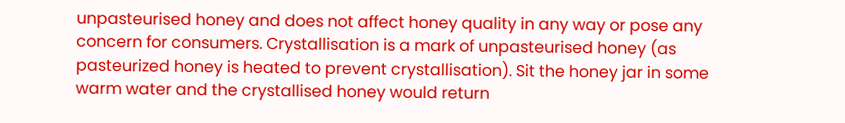unpasteurised honey and does not affect honey quality in any way or pose any concern for consumers. Crystallisation is a mark of unpasteurised honey (as pasteurized honey is heated to prevent crystallisation). Sit the honey jar in some warm water and the crystallised honey would return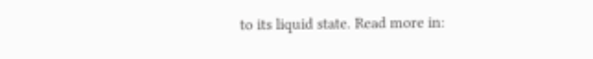to its liquid state. Read more in: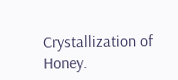Crystallization of Honey.